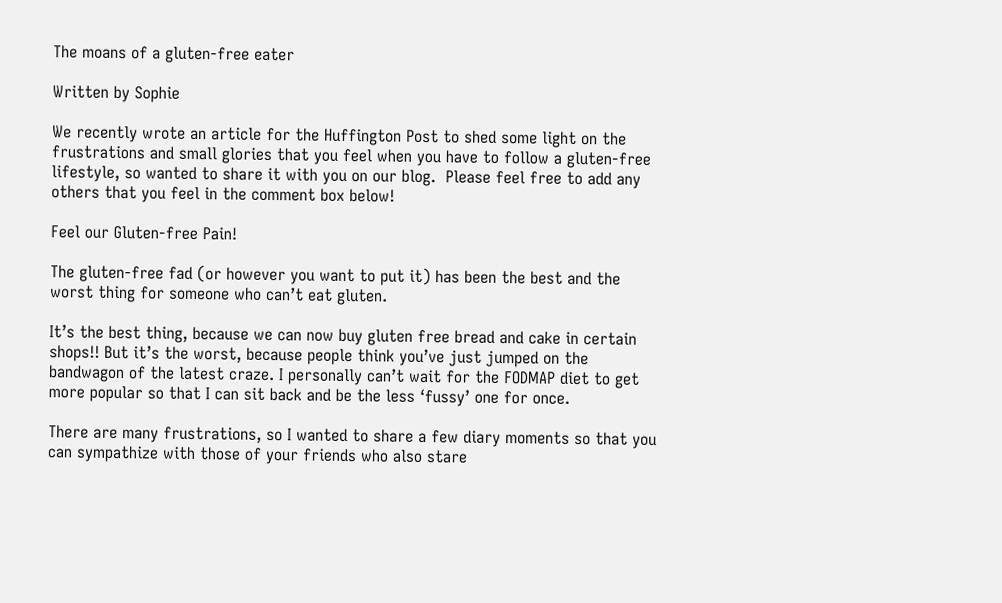The moans of a gluten-free eater

Written by Sophie

We recently wrote an article for the Huffington Post to shed some light on the frustrations and small glories that you feel when you have to follow a gluten-free lifestyle, so wanted to share it with you on our blog.  Please feel free to add any others that you feel in the comment box below!

Feel our Gluten-free Pain!

The gluten-free fad (or however you want to put it) has been the best and the worst thing for someone who can’t eat gluten.

It’s the best thing, because we can now buy gluten free bread and cake in certain shops!! But it’s the worst, because people think you’ve just jumped on the bandwagon of the latest craze. I personally can’t wait for the FODMAP diet to get more popular so that I can sit back and be the less ‘fussy’ one for once.

There are many frustrations, so I wanted to share a few diary moments so that you can sympathize with those of your friends who also stare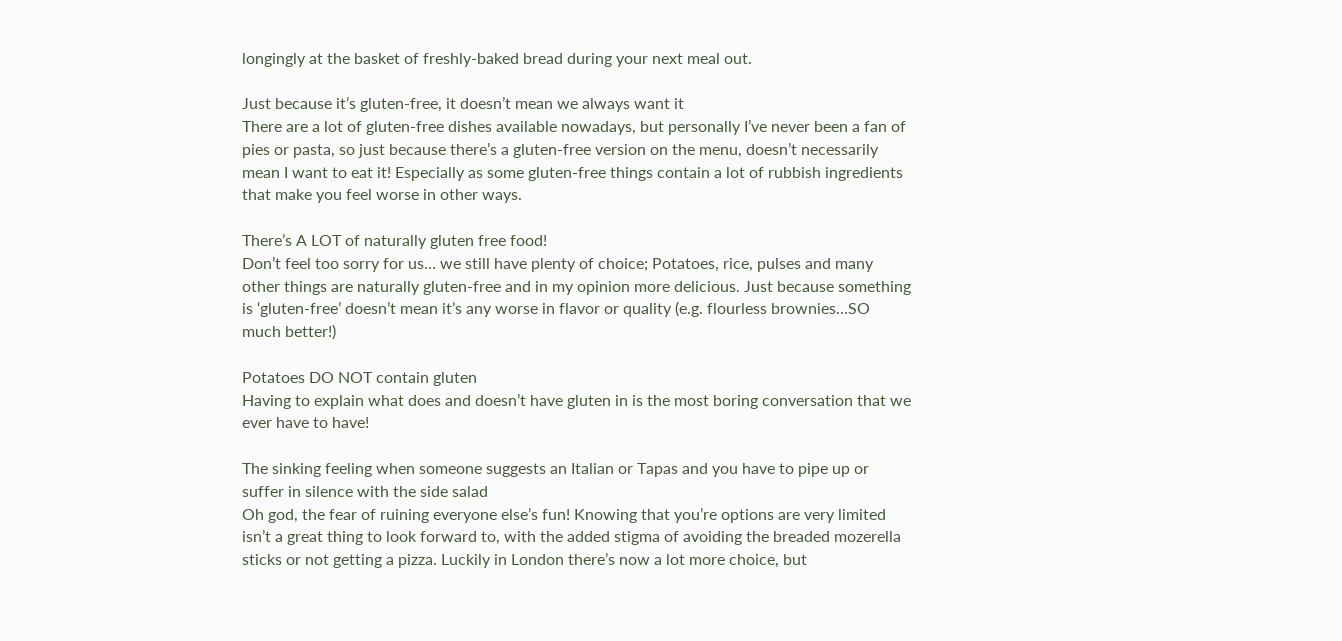longingly at the basket of freshly-baked bread during your next meal out.

Just because it’s gluten-free, it doesn’t mean we always want it
There are a lot of gluten-free dishes available nowadays, but personally I’ve never been a fan of pies or pasta, so just because there’s a gluten-free version on the menu, doesn’t necessarily mean I want to eat it! Especially as some gluten-free things contain a lot of rubbish ingredients that make you feel worse in other ways.

There’s A LOT of naturally gluten free food!
Don’t feel too sorry for us… we still have plenty of choice; Potatoes, rice, pulses and many other things are naturally gluten-free and in my opinion more delicious. Just because something is ‘gluten-free’ doesn’t mean it’s any worse in flavor or quality (e.g. flourless brownies…SO much better!)

Potatoes DO NOT contain gluten
Having to explain what does and doesn’t have gluten in is the most boring conversation that we ever have to have!

The sinking feeling when someone suggests an Italian or Tapas and you have to pipe up or suffer in silence with the side salad
Oh god, the fear of ruining everyone else’s fun! Knowing that you’re options are very limited isn’t a great thing to look forward to, with the added stigma of avoiding the breaded mozerella sticks or not getting a pizza. Luckily in London there’s now a lot more choice, but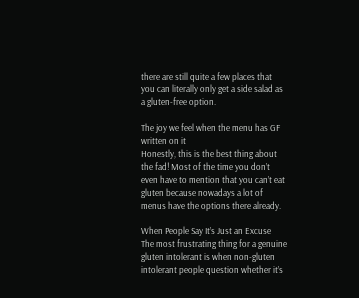there are still quite a few places that you can literally only get a side salad as a gluten-free option.

The joy we feel when the menu has GF written on it
Honestly, this is the best thing about the fad! Most of the time you don’t even have to mention that you can’t eat gluten because nowadays a lot of menus have the options there already.

When People Say It’s Just an Excuse
The most frustrating thing for a genuine gluten intolerant is when non-gluten intolerant people question whether it’s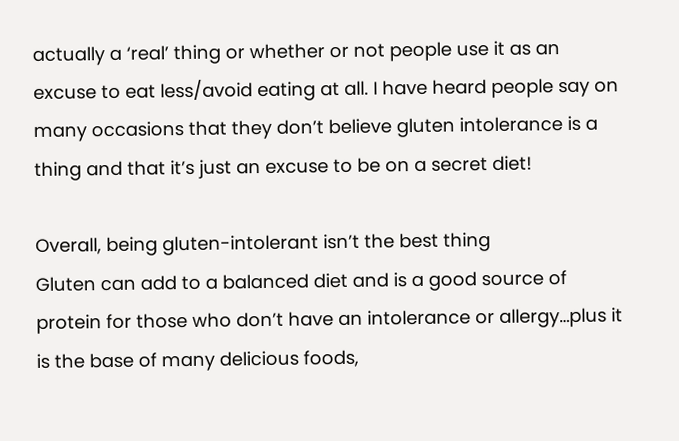actually a ‘real’ thing or whether or not people use it as an excuse to eat less/avoid eating at all. I have heard people say on many occasions that they don’t believe gluten intolerance is a thing and that it’s just an excuse to be on a secret diet!

Overall, being gluten-intolerant isn’t the best thing
Gluten can add to a balanced diet and is a good source of protein for those who don’t have an intolerance or allergy…plus it is the base of many delicious foods,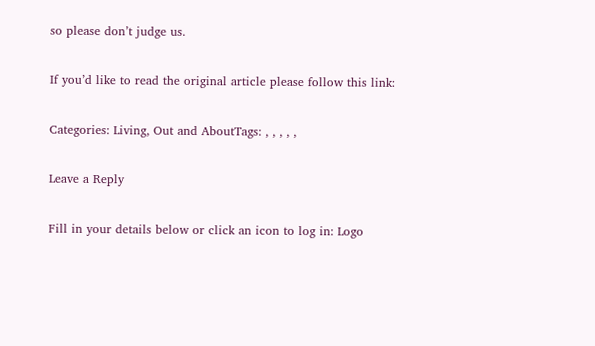so please don’t judge us.

If you’d like to read the original article please follow this link:

Categories: Living, Out and AboutTags: , , , , ,

Leave a Reply

Fill in your details below or click an icon to log in: Logo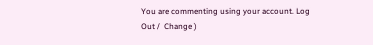You are commenting using your account. Log Out /  Change )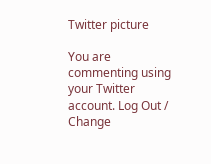Twitter picture

You are commenting using your Twitter account. Log Out /  Change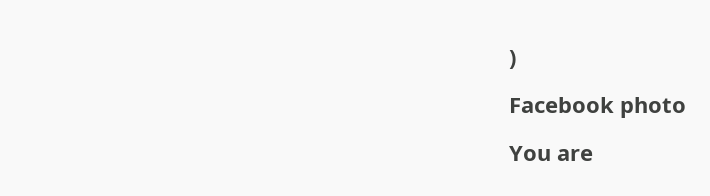)

Facebook photo

You are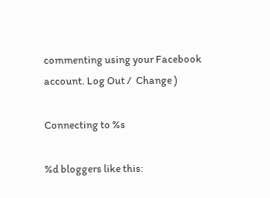commenting using your Facebook account. Log Out /  Change )

Connecting to %s

%d bloggers like this: